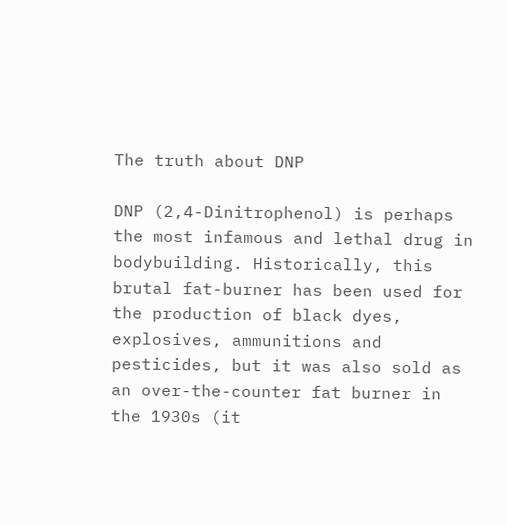The truth about DNP

DNP (2,4-Dinitrophenol) is perhaps the most infamous and lethal drug in bodybuilding. Historically, this brutal fat-burner has been used for the production of black dyes, explosives, ammunitions and pesticides, but it was also sold as an over-the-counter fat burner in the 1930s (it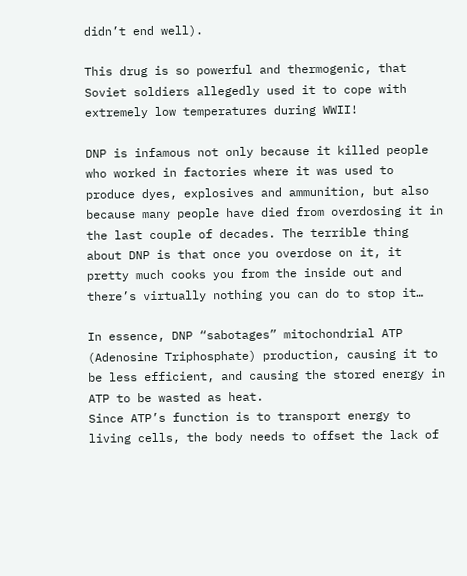didn’t end well).

This drug is so powerful and thermogenic, that Soviet soldiers allegedly used it to cope with extremely low temperatures during WWII!

DNP is infamous not only because it killed people who worked in factories where it was used to produce dyes, explosives and ammunition, but also because many people have died from overdosing it in the last couple of decades. The terrible thing about DNP is that once you overdose on it, it pretty much cooks you from the inside out and there’s virtually nothing you can do to stop it…

In essence, DNP “sabotages” mitochondrial ATP (Adenosine Triphosphate) production, causing it to be less efficient, and causing the stored energy in ATP to be wasted as heat.
Since ATP’s function is to transport energy to living cells, the body needs to offset the lack of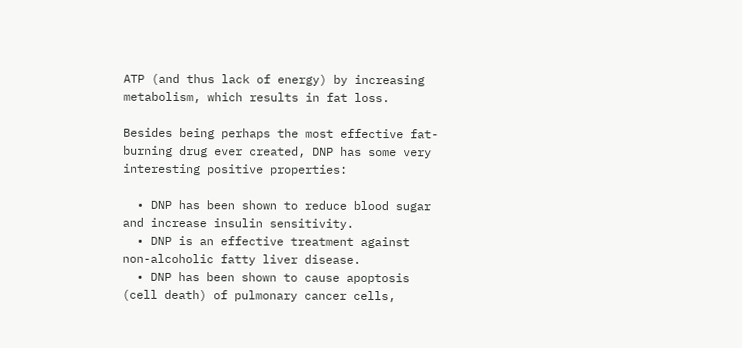ATP (and thus lack of energy) by increasing metabolism, which results in fat loss.

Besides being perhaps the most effective fat-burning drug ever created, DNP has some very interesting positive properties:

  • DNP has been shown to reduce blood sugar and increase insulin sensitivity.
  • DNP is an effective treatment against non-alcoholic fatty liver disease.
  • DNP has been shown to cause apoptosis (cell death) of pulmonary cancer cells,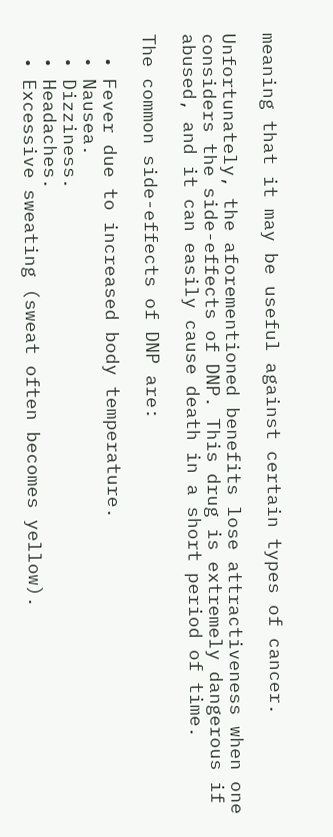meaning that it may be useful against certain types of cancer.

Unfortunately, the aforementioned benefits lose attractiveness when one considers the side-effects of DNP. This drug is extremely dangerous if abused, and it can easily cause death in a short period of time.

The common side-effects of DNP are:

  • Fever due to increased body temperature.
  • Nausea.
  • Dizziness.
  • Headaches.
  • Excessive sweating (sweat often becomes yellow).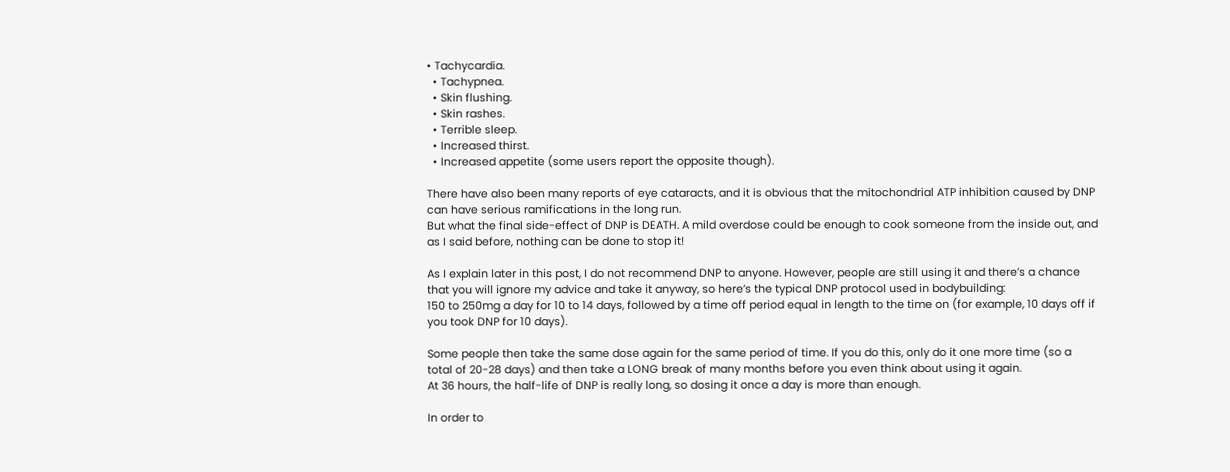• Tachycardia.
  • Tachypnea.
  • Skin flushing.
  • Skin rashes.
  • Terrible sleep.
  • Increased thirst.
  • Increased appetite (some users report the opposite though).

There have also been many reports of eye cataracts, and it is obvious that the mitochondrial ATP inhibition caused by DNP can have serious ramifications in the long run.
But what the final side-effect of DNP is DEATH. A mild overdose could be enough to cook someone from the inside out, and as I said before, nothing can be done to stop it!

As I explain later in this post, I do not recommend DNP to anyone. However, people are still using it and there’s a chance that you will ignore my advice and take it anyway, so here’s the typical DNP protocol used in bodybuilding:
150 to 250mg a day for 10 to 14 days, followed by a time off period equal in length to the time on (for example, 10 days off if you took DNP for 10 days).

Some people then take the same dose again for the same period of time. If you do this, only do it one more time (so a total of 20-28 days) and then take a LONG break of many months before you even think about using it again.
At 36 hours, the half-life of DNP is really long, so dosing it once a day is more than enough.

In order to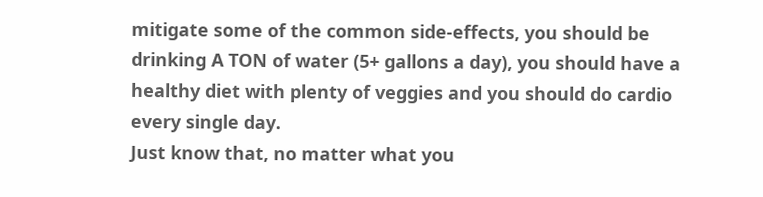mitigate some of the common side-effects, you should be drinking A TON of water (5+ gallons a day), you should have a healthy diet with plenty of veggies and you should do cardio every single day.
Just know that, no matter what you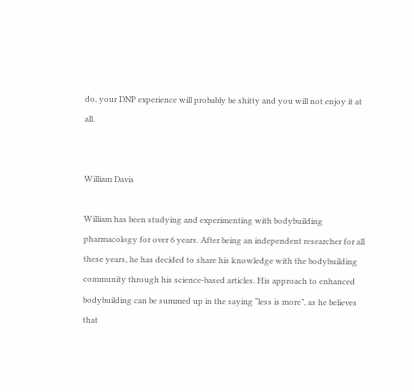do, your DNP experience will probably be shitty and you will not enjoy it at all.


William Davis

William has been studying and experimenting with bodybuilding pharmacology for over 6 years. After being an independent researcher for all these years, he has decided to share his knowledge with the bodybuilding community through his science-based articles. His approach to enhanced bodybuilding can be summed up in the saying “less is more”, as he believes that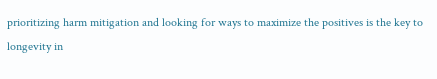prioritizing harm mitigation and looking for ways to maximize the positives is the key to longevity in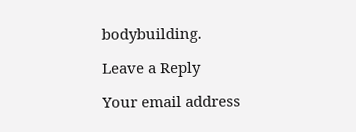bodybuilding.

Leave a Reply

Your email address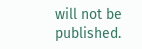will not be published.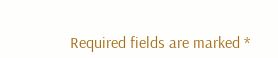Required fields are marked *